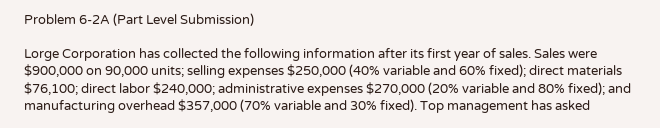Problem 6-2A (Part Level Submission)

Lorge Corporation has collected the following information after its first year of sales. Sales were $900,000 on 90,000 units; selling expenses $250,000 (40% variable and 60% fixed); direct materials $76,100; direct labor $240,000; administrative expenses $270,000 (20% variable and 80% fixed); and manufacturing overhead $357,000 (70% variable and 30% fixed). Top management has asked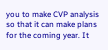you to make CVP analysis so that it can make plans for the coming year. It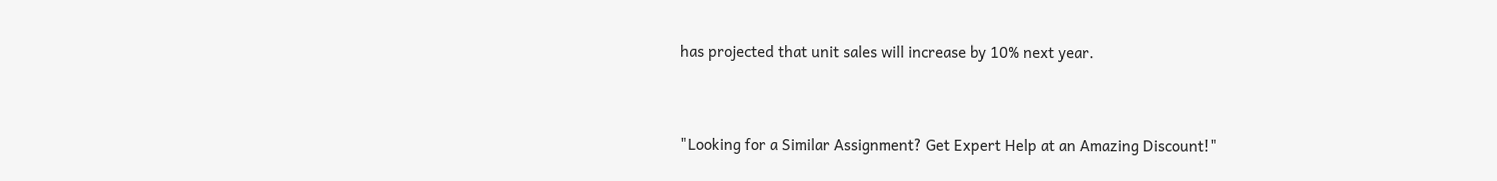has projected that unit sales will increase by 10% next year.


"Looking for a Similar Assignment? Get Expert Help at an Amazing Discount!"